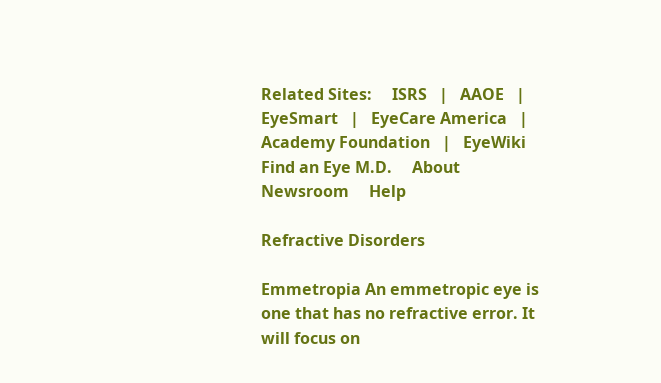Related Sites:     ISRS   |   AAOE   |   EyeSmart   |   EyeCare America   |   Academy Foundation   |   EyeWiki
Find an Eye M.D.     About     Newsroom     Help

Refractive Disorders

Emmetropia An emmetropic eye is one that has no refractive error. It will focus on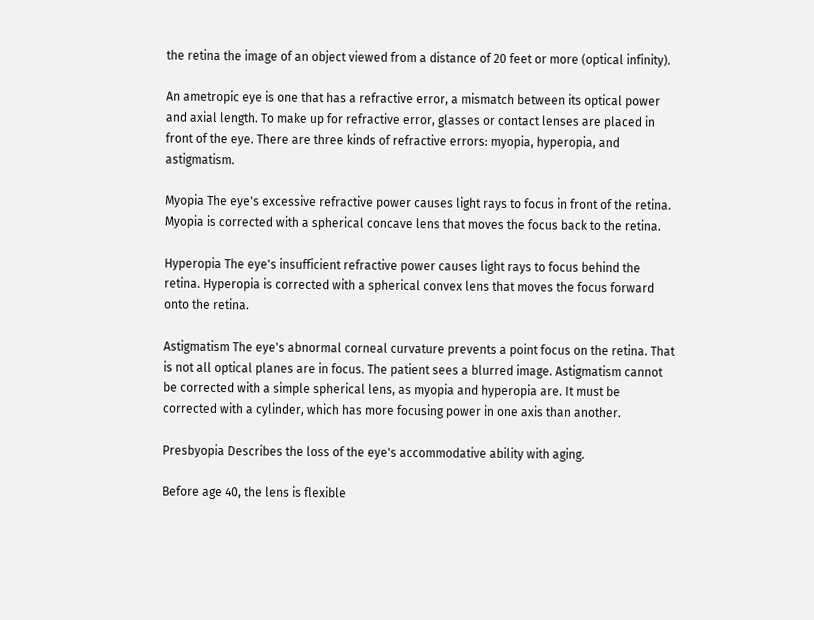the retina the image of an object viewed from a distance of 20 feet or more (optical infinity).

An ametropic eye is one that has a refractive error, a mismatch between its optical power and axial length. To make up for refractive error, glasses or contact lenses are placed in front of the eye. There are three kinds of refractive errors: myopia, hyperopia, and astigmatism.

Myopia The eye's excessive refractive power causes light rays to focus in front of the retina. Myopia is corrected with a spherical concave lens that moves the focus back to the retina.

Hyperopia The eye's insufficient refractive power causes light rays to focus behind the retina. Hyperopia is corrected with a spherical convex lens that moves the focus forward onto the retina.

Astigmatism The eye's abnormal corneal curvature prevents a point focus on the retina. That is not all optical planes are in focus. The patient sees a blurred image. Astigmatism cannot be corrected with a simple spherical lens, as myopia and hyperopia are. It must be corrected with a cylinder, which has more focusing power in one axis than another.

Presbyopia Describes the loss of the eye's accommodative ability with aging.

Before age 40, the lens is flexible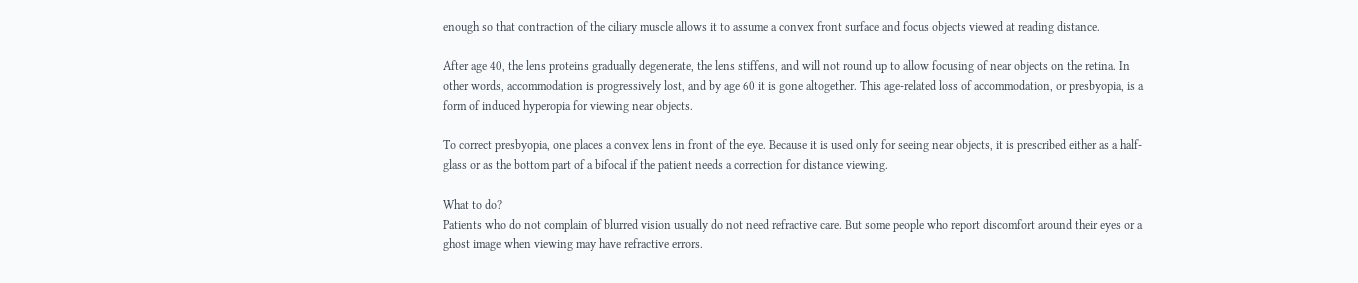enough so that contraction of the ciliary muscle allows it to assume a convex front surface and focus objects viewed at reading distance.

After age 40, the lens proteins gradually degenerate, the lens stiffens, and will not round up to allow focusing of near objects on the retina. In other words, accommodation is progressively lost, and by age 60 it is gone altogether. This age-related loss of accommodation, or presbyopia, is a form of induced hyperopia for viewing near objects.

To correct presbyopia, one places a convex lens in front of the eye. Because it is used only for seeing near objects, it is prescribed either as a half-glass or as the bottom part of a bifocal if the patient needs a correction for distance viewing.

What to do?
Patients who do not complain of blurred vision usually do not need refractive care. But some people who report discomfort around their eyes or a ghost image when viewing may have refractive errors.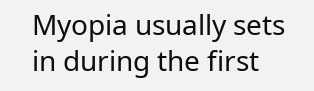Myopia usually sets in during the first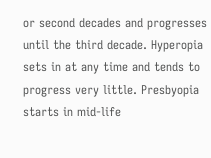or second decades and progresses until the third decade. Hyperopia sets in at any time and tends to progress very little. Presbyopia starts in mid-life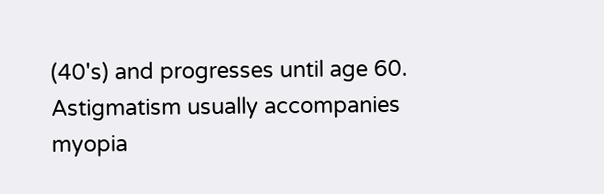(40's) and progresses until age 60. Astigmatism usually accompanies myopia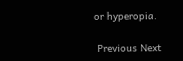or hyperopia.

 Previous Next